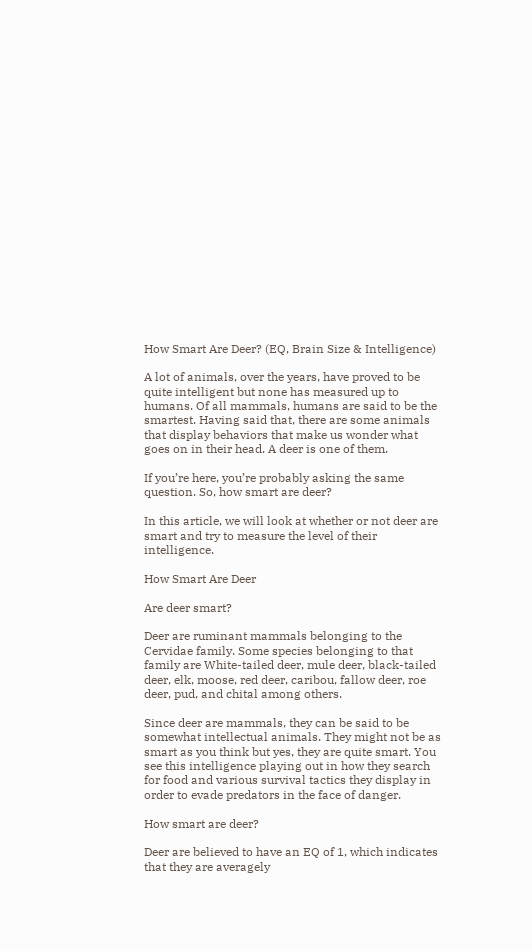How Smart Are Deer? (EQ, Brain Size & Intelligence)

A lot of animals, over the years, have proved to be quite intelligent but none has measured up to humans. Of all mammals, humans are said to be the smartest. Having said that, there are some animals that display behaviors that make us wonder what goes on in their head. A deer is one of them.

If you’re here, you’re probably asking the same question. So, how smart are deer?

In this article, we will look at whether or not deer are smart and try to measure the level of their intelligence.

How Smart Are Deer

Are deer smart?

Deer are ruminant mammals belonging to the Cervidae family. Some species belonging to that family are White-tailed deer, mule deer, black-tailed deer, elk, moose, red deer, caribou, fallow deer, roe deer, pud, and chital among others.

Since deer are mammals, they can be said to be somewhat intellectual animals. They might not be as smart as you think but yes, they are quite smart. You see this intelligence playing out in how they search for food and various survival tactics they display in order to evade predators in the face of danger.

How smart are deer?

Deer are believed to have an EQ of 1, which indicates that they are averagely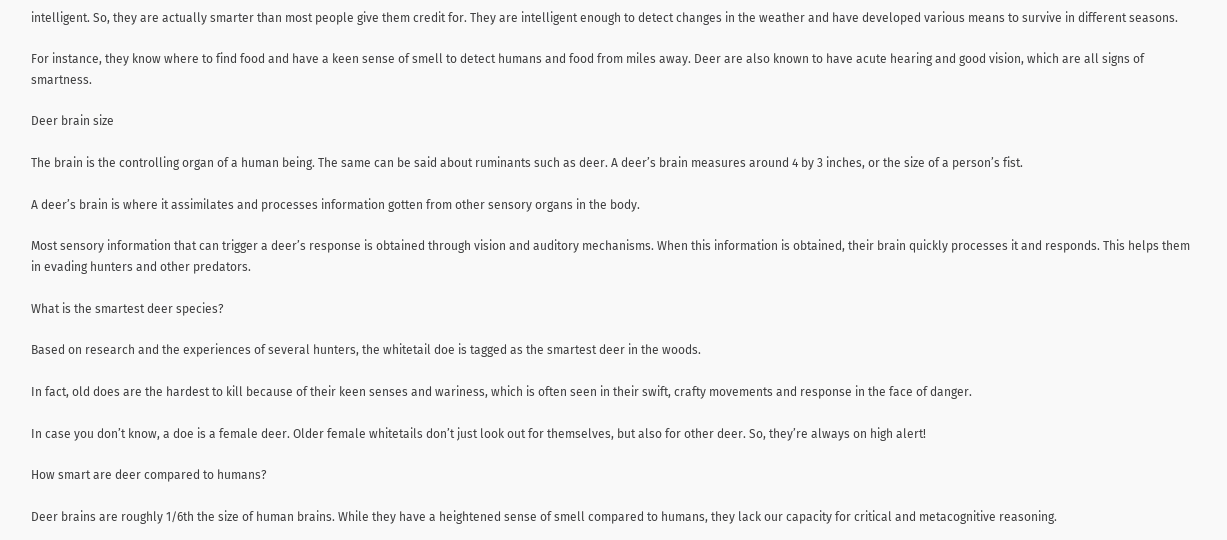intelligent. So, they are actually smarter than most people give them credit for. They are intelligent enough to detect changes in the weather and have developed various means to survive in different seasons.

For instance, they know where to find food and have a keen sense of smell to detect humans and food from miles away. Deer are also known to have acute hearing and good vision, which are all signs of smartness.

Deer brain size

The brain is the controlling organ of a human being. The same can be said about ruminants such as deer. A deer’s brain measures around 4 by 3 inches, or the size of a person’s fist.

A deer’s brain is where it assimilates and processes information gotten from other sensory organs in the body.

Most sensory information that can trigger a deer’s response is obtained through vision and auditory mechanisms. When this information is obtained, their brain quickly processes it and responds. This helps them in evading hunters and other predators.

What is the smartest deer species?

Based on research and the experiences of several hunters, the whitetail doe is tagged as the smartest deer in the woods.

In fact, old does are the hardest to kill because of their keen senses and wariness, which is often seen in their swift, crafty movements and response in the face of danger.

In case you don’t know, a doe is a female deer. Older female whitetails don’t just look out for themselves, but also for other deer. So, they’re always on high alert!

How smart are deer compared to humans?

Deer brains are roughly 1/6th the size of human brains. While they have a heightened sense of smell compared to humans, they lack our capacity for critical and metacognitive reasoning.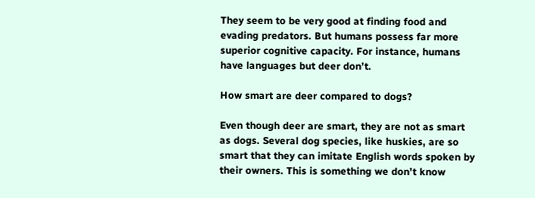They seem to be very good at finding food and evading predators. But humans possess far more superior cognitive capacity. For instance, humans have languages but deer don’t.

How smart are deer compared to dogs?

Even though deer are smart, they are not as smart as dogs. Several dog species, like huskies, are so smart that they can imitate English words spoken by their owners. This is something we don’t know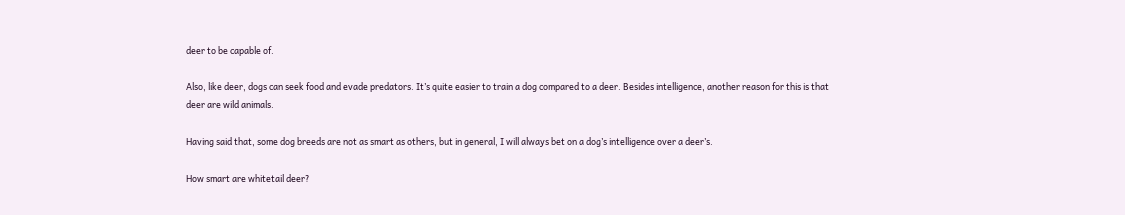deer to be capable of.

Also, like deer, dogs can seek food and evade predators. It’s quite easier to train a dog compared to a deer. Besides intelligence, another reason for this is that deer are wild animals.

Having said that, some dog breeds are not as smart as others, but in general, I will always bet on a dog’s intelligence over a deer’s.

How smart are whitetail deer?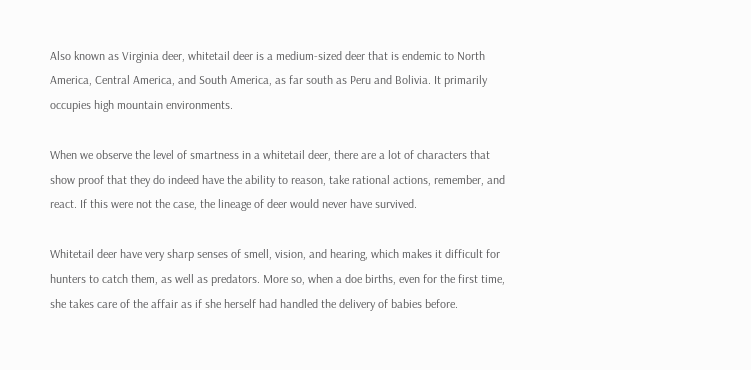Also known as Virginia deer, whitetail deer is a medium-sized deer that is endemic to North America, Central America, and South America, as far south as Peru and Bolivia. It primarily occupies high mountain environments.

When we observe the level of smartness in a whitetail deer, there are a lot of characters that show proof that they do indeed have the ability to reason, take rational actions, remember, and react. If this were not the case, the lineage of deer would never have survived.

Whitetail deer have very sharp senses of smell, vision, and hearing, which makes it difficult for hunters to catch them, as well as predators. More so, when a doe births, even for the first time, she takes care of the affair as if she herself had handled the delivery of babies before.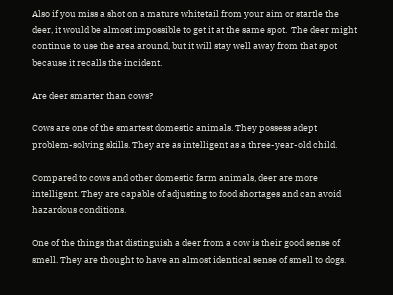Also if you miss a shot on a mature whitetail from your aim or startle the deer, it would be almost impossible to get it at the same spot.  The deer might continue to use the area around, but it will stay well away from that spot because it recalls the incident.

Are deer smarter than cows?

Cows are one of the smartest domestic animals. They possess adept problem-solving skills. They are as intelligent as a three-year-old child.

Compared to cows and other domestic farm animals, deer are more intelligent. They are capable of adjusting to food shortages and can avoid hazardous conditions.

One of the things that distinguish a deer from a cow is their good sense of smell. They are thought to have an almost identical sense of smell to dogs.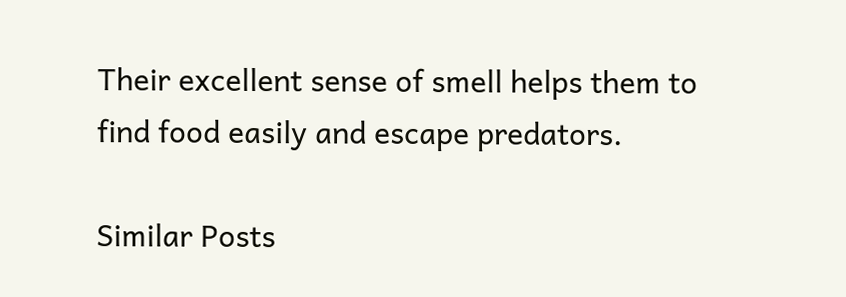Their excellent sense of smell helps them to find food easily and escape predators.

Similar Posts